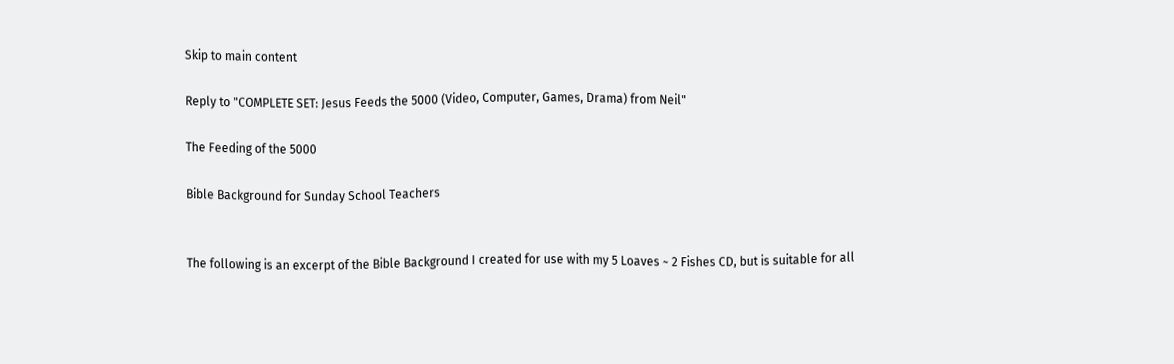Skip to main content

Reply to "COMPLETE SET: Jesus Feeds the 5000 (Video, Computer, Games, Drama) from Neil"

The Feeding of the 5000

Bible Background for Sunday School Teachers


The following is an excerpt of the Bible Background I created for use with my 5 Loaves ~ 2 Fishes CD, but is suitable for all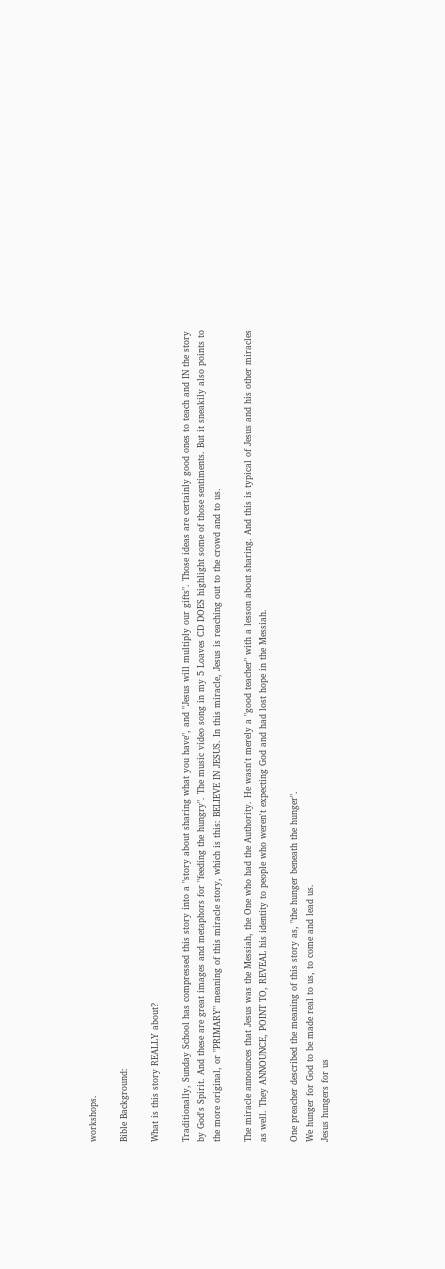workshops.

Bible Background:

What is this story REALLY about?

Traditionally, Sunday School has compressed this story into a "story about sharing what you have", and "Jesus will multiply our gifts". Those ideas are certainly good ones to teach and IN the story by God's Spirit. And these are great images and metaphors for "feeding the hungry". The music video song in my 5 Loaves CD DOES highlight some of those sentiments. But it sneakily also points to the more original, or "PRIMARY" meaning of this miracle story, which is this: BELIEVE IN JESUS. In this miracle, Jesus is reaching out to the crowd and to us.

The miracle announces that Jesus was the Messiah, the One who had the Authority. He wasn't merely a "good teacher" with a lesson about sharing. And this is typical of Jesus and his other miracles as well. They ANNOUNCE, POINT TO, REVEAL his identity to people who weren't expecting God and had lost hope in the Messiah.

One preacher described the meaning of this story as, "the hunger beneath the hunger".
We hunger for God to be made real to us, to come and lead us.
Jesus hungers for us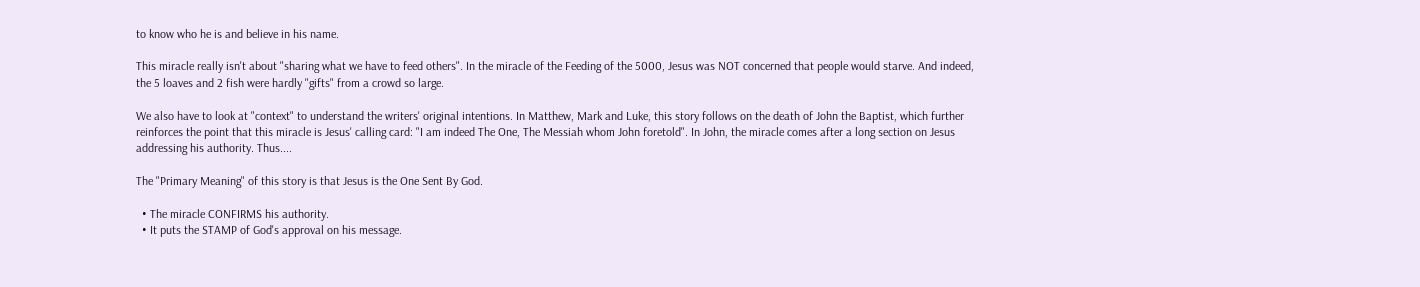to know who he is and believe in his name.

This miracle really isn't about "sharing what we have to feed others". In the miracle of the Feeding of the 5000, Jesus was NOT concerned that people would starve. And indeed, the 5 loaves and 2 fish were hardly "gifts" from a crowd so large.

We also have to look at "context" to understand the writers' original intentions. In Matthew, Mark and Luke, this story follows on the death of John the Baptist, which further reinforces the point that this miracle is Jesus' calling card: "I am indeed The One, The Messiah whom John foretold". In John, the miracle comes after a long section on Jesus addressing his authority. Thus....

The "Primary Meaning" of this story is that Jesus is the One Sent By God.

  • The miracle CONFIRMS his authority.
  • It puts the STAMP of God's approval on his message.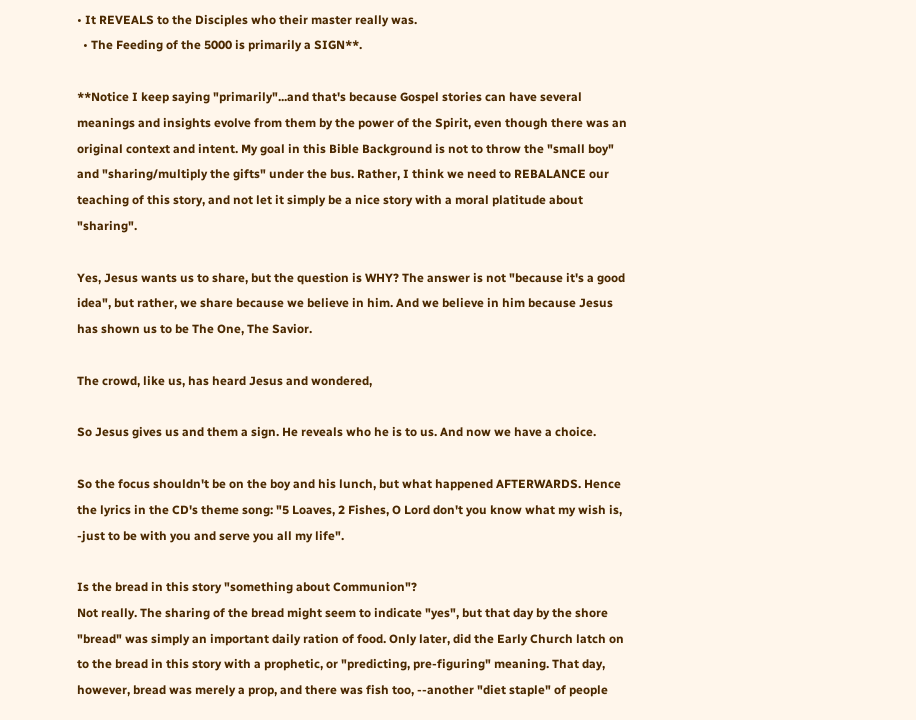• It REVEALS to the Disciples who their master really was.
  • The Feeding of the 5000 is primarily a SIGN**.

**Notice I keep saying "primarily"...and that's because Gospel stories can have several meanings and insights evolve from them by the power of the Spirit, even though there was an original context and intent. My goal in this Bible Background is not to throw the "small boy" and "sharing/multiply the gifts" under the bus. Rather, I think we need to REBALANCE our teaching of this story, and not let it simply be a nice story with a moral platitude about "sharing".

Yes, Jesus wants us to share, but the question is WHY? The answer is not "because it's a good idea", but rather, we share because we believe in him. And we believe in him because Jesus has shown us to be The One, The Savior.

The crowd, like us, has heard Jesus and wondered,

So Jesus gives us and them a sign. He reveals who he is to us. And now we have a choice.

So the focus shouldn't be on the boy and his lunch, but what happened AFTERWARDS. Hence the lyrics in the CD's theme song: "5 Loaves, 2 Fishes, O Lord don't you know what my wish is, -just to be with you and serve you all my life".

Is the bread in this story "something about Communion"?
Not really. The sharing of the bread might seem to indicate "yes", but that day by the shore "bread" was simply an important daily ration of food. Only later, did the Early Church latch on to the bread in this story with a prophetic, or "predicting, pre-figuring" meaning. That day, however, bread was merely a prop, and there was fish too, --another "diet staple" of people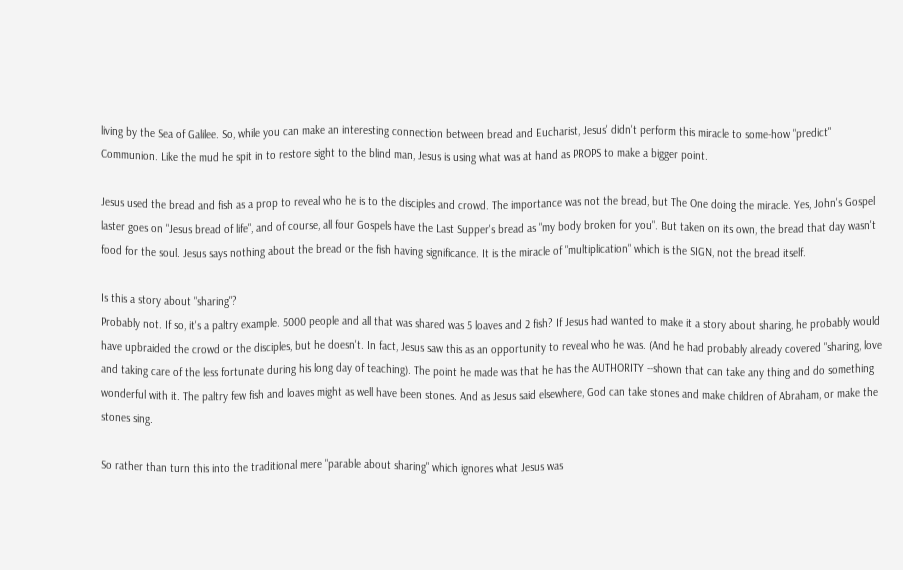living by the Sea of Galilee. So, while you can make an interesting connection between bread and Eucharist, Jesus' didn't perform this miracle to some-how "predict" Communion. Like the mud he spit in to restore sight to the blind man, Jesus is using what was at hand as PROPS to make a bigger point.

Jesus used the bread and fish as a prop to reveal who he is to the disciples and crowd. The importance was not the bread, but The One doing the miracle. Yes, John's Gospel laster goes on "Jesus bread of life", and of course, all four Gospels have the Last Supper's bread as "my body broken for you". But taken on its own, the bread that day wasn't food for the soul. Jesus says nothing about the bread or the fish having significance. It is the miracle of "multiplication" which is the SIGN, not the bread itself.

Is this a story about "sharing"?
Probably not. If so, it's a paltry example. 5000 people and all that was shared was 5 loaves and 2 fish? If Jesus had wanted to make it a story about sharing, he probably would have upbraided the crowd or the disciples, but he doesn't. In fact, Jesus saw this as an opportunity to reveal who he was. (And he had probably already covered "sharing, love and taking care of the less fortunate during his long day of teaching). The point he made was that he has the AUTHORITY --shown that can take any thing and do something wonderful with it. The paltry few fish and loaves might as well have been stones. And as Jesus said elsewhere, God can take stones and make children of Abraham, or make the stones sing.

So rather than turn this into the traditional mere "parable about sharing" which ignores what Jesus was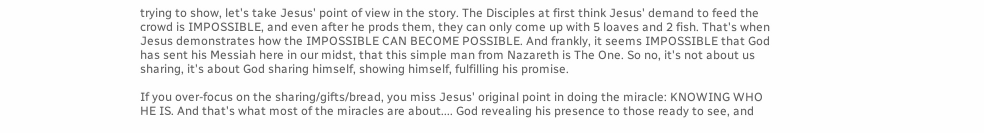trying to show, let's take Jesus' point of view in the story. The Disciples at first think Jesus' demand to feed the crowd is IMPOSSIBLE, and even after he prods them, they can only come up with 5 loaves and 2 fish. That's when Jesus demonstrates how the IMPOSSIBLE CAN BECOME POSSIBLE. And frankly, it seems IMPOSSIBLE that God has sent his Messiah here in our midst, that this simple man from Nazareth is The One. So no, it's not about us sharing, it's about God sharing himself, showing himself, fulfilling his promise.

If you over-focus on the sharing/gifts/bread, you miss Jesus' original point in doing the miracle: KNOWING WHO HE IS. And that's what most of the miracles are about.... God revealing his presence to those ready to see, and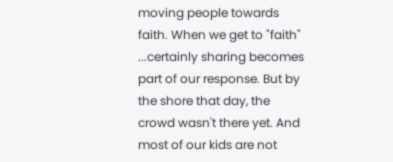moving people towards faith. When we get to "faith" ...certainly sharing becomes part of our response. But by the shore that day, the crowd wasn't there yet. And most of our kids are not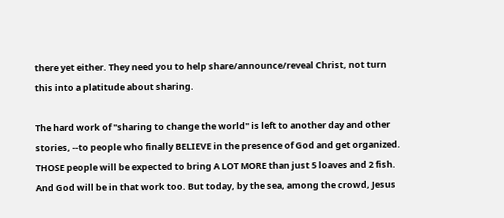there yet either. They need you to help share/announce/reveal Christ, not turn this into a platitude about sharing.

The hard work of "sharing to change the world" is left to another day and other stories, --to people who finally BELIEVE in the presence of God and get organized. THOSE people will be expected to bring A LOT MORE than just 5 loaves and 2 fish. And God will be in that work too. But today, by the sea, among the crowd, Jesus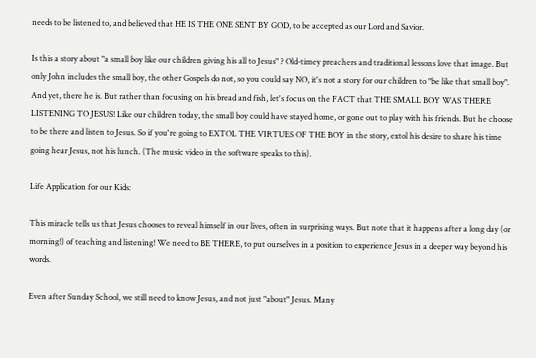needs to be listened to, and believed that HE IS THE ONE SENT BY GOD, to be accepted as our Lord and Savior.

Is this a story about "a small boy like our children giving his all to Jesus" ? Old-timey preachers and traditional lessons love that image. But only John includes the small boy, the other Gospels do not, so you could say NO, it's not a story for our children to "be like that small boy". And yet, there he is. But rather than focusing on his bread and fish, let's focus on the FACT that THE SMALL BOY WAS THERE LISTENING TO JESUS! Like our children today, the small boy could have stayed home, or gone out to play with his friends. But he choose to be there and listen to Jesus. So if you're going to EXTOL THE VIRTUES OF THE BOY in the story, extol his desire to share his time going hear Jesus, not his lunch. (The music video in the software speaks to this).

Life Application for our Kids:

This miracle tells us that Jesus chooses to reveal himself in our lives, often in surprising ways. But note that it happens after a long day (or morning!) of teaching and listening! We need to BE THERE, to put ourselves in a position to experience Jesus in a deeper way beyond his words.

Even after Sunday School, we still need to know Jesus, and not just "about" Jesus. Many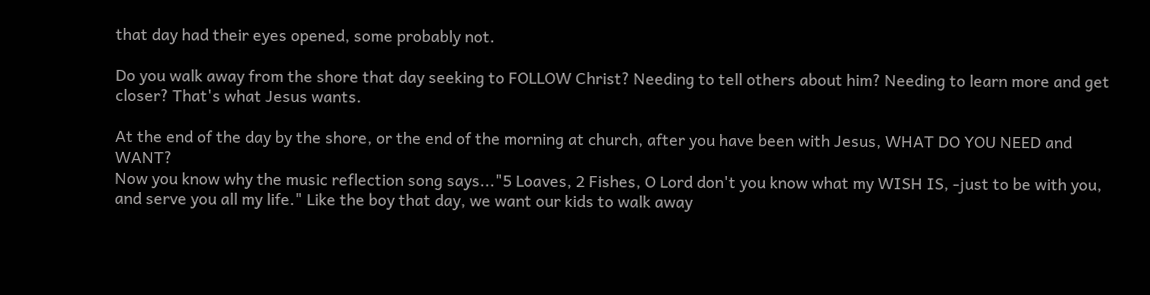that day had their eyes opened, some probably not.

Do you walk away from the shore that day seeking to FOLLOW Christ? Needing to tell others about him? Needing to learn more and get closer? That's what Jesus wants.

At the end of the day by the shore, or the end of the morning at church, after you have been with Jesus, WHAT DO YOU NEED and WANT?
Now you know why the music reflection song says..."5 Loaves, 2 Fishes, O Lord don't you know what my WISH IS, -just to be with you, and serve you all my life." Like the boy that day, we want our kids to walk away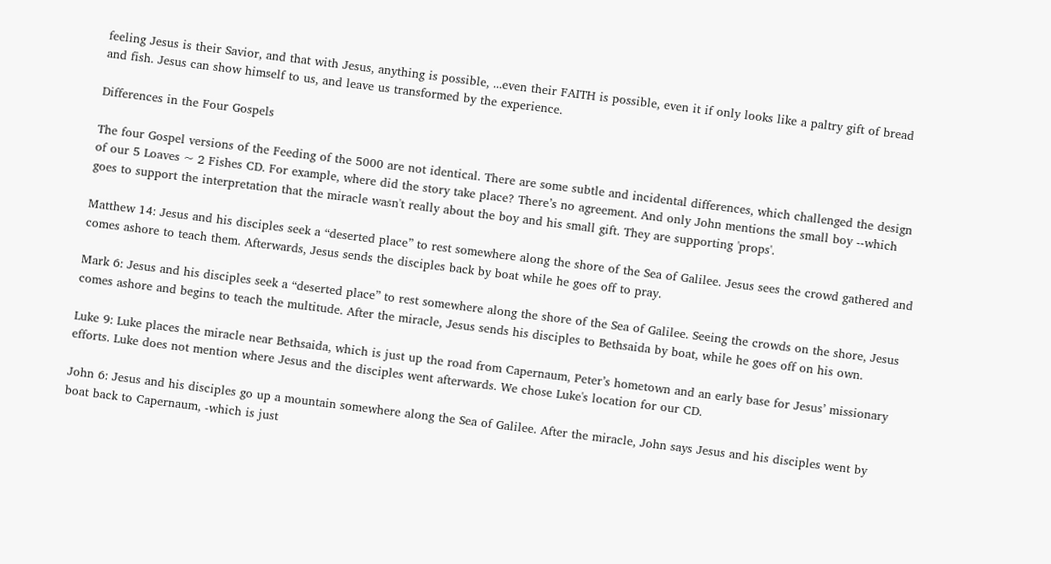feeling Jesus is their Savior, and that with Jesus, anything is possible, ...even their FAITH is possible, even it if only looks like a paltry gift of bread and fish. Jesus can show himself to us, and leave us transformed by the experience.

Differences in the Four Gospels

The four Gospel versions of the Feeding of the 5000 are not identical. There are some subtle and incidental differences, which challenged the design of our 5 Loaves ~ 2 Fishes CD. For example, where did the story take place? There’s no agreement. And only John mentions the small boy --which goes to support the interpretation that the miracle wasn't really about the boy and his small gift. They are supporting 'props'.

Matthew 14: Jesus and his disciples seek a “deserted place” to rest somewhere along the shore of the Sea of Galilee. Jesus sees the crowd gathered and comes ashore to teach them. Afterwards, Jesus sends the disciples back by boat while he goes off to pray.

Mark 6: Jesus and his disciples seek a “deserted place” to rest somewhere along the shore of the Sea of Galilee. Seeing the crowds on the shore, Jesus comes ashore and begins to teach the multitude. After the miracle, Jesus sends his disciples to Bethsaida by boat, while he goes off on his own.

Luke 9: Luke places the miracle near Bethsaida, which is just up the road from Capernaum, Peter’s hometown and an early base for Jesus’ missionary efforts. Luke does not mention where Jesus and the disciples went afterwards. We chose Luke's location for our CD.

John 6: Jesus and his disciples go up a mountain somewhere along the Sea of Galilee. After the miracle, John says Jesus and his disciples went by boat back to Capernaum, -which is just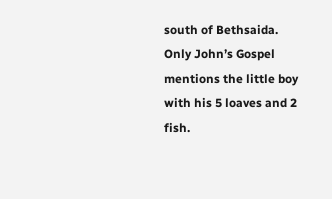south of Bethsaida. Only John’s Gospel mentions the little boy with his 5 loaves and 2 fish.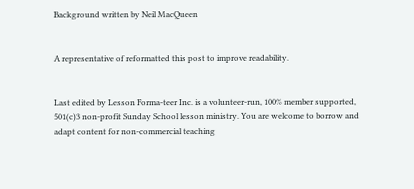Background written by Neil MacQueen


A representative of reformatted this post to improve readability.


Last edited by Lesson Forma-teer Inc. is a volunteer-run, 100% member supported, 501(c)3 non-profit Sunday School lesson ministry. You are welcome to borrow and adapt content for non-commercial teaching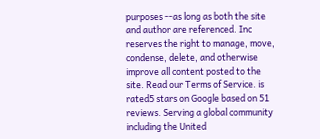purposes --as long as both the site and author are referenced. Inc reserves the right to manage, move, condense, delete, and otherwise improve all content posted to the site. Read our Terms of Service. is rated5 stars on Google based on 51 reviews. Serving a global community including the United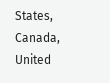States, Canada, United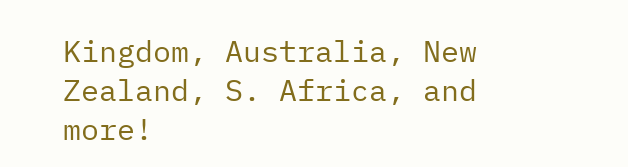Kingdom, Australia, New Zealand, S. Africa, and more!